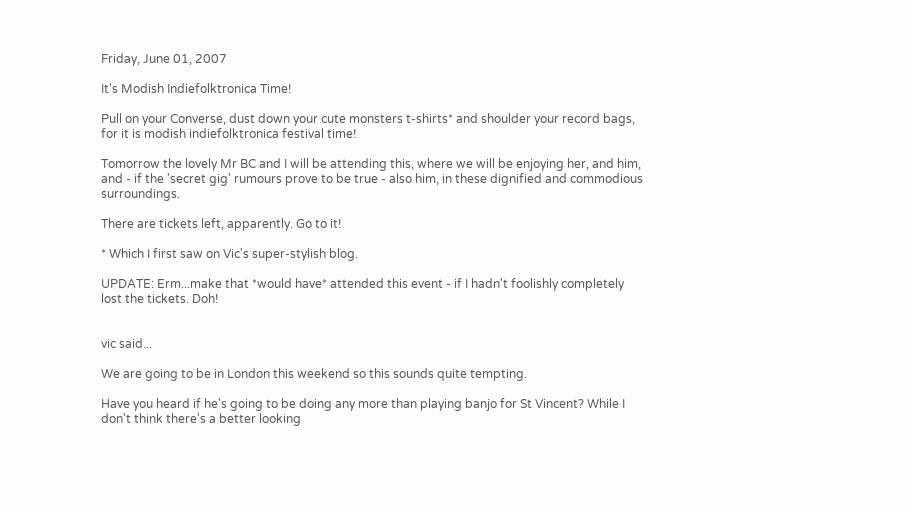Friday, June 01, 2007

It's Modish Indiefolktronica Time!

Pull on your Converse, dust down your cute monsters t-shirts* and shoulder your record bags, for it is modish indiefolktronica festival time!

Tomorrow the lovely Mr BC and I will be attending this, where we will be enjoying her, and him, and - if the 'secret gig' rumours prove to be true - also him, in these dignified and commodious surroundings.

There are tickets left, apparently. Go to it!

* Which I first saw on Vic's super-stylish blog.

UPDATE: Erm...make that *would have* attended this event - if I hadn't foolishly completely lost the tickets. Doh!


vic said...

We are going to be in London this weekend so this sounds quite tempting.

Have you heard if he's going to be doing any more than playing banjo for St Vincent? While I don't think there's a better looking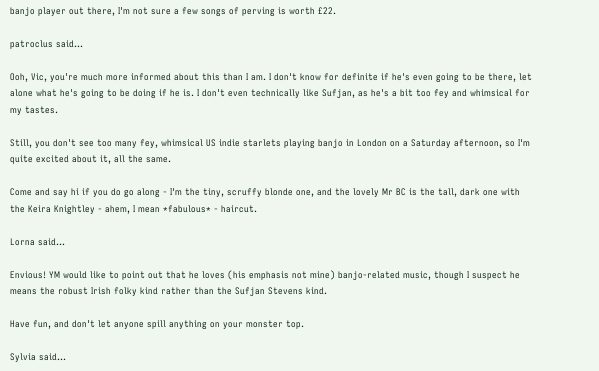banjo player out there, I'm not sure a few songs of perving is worth £22.

patroclus said...

Ooh, Vic, you're much more informed about this than I am. I don't know for definite if he's even going to be there, let alone what he's going to be doing if he is. I don't even technically like Sufjan, as he's a bit too fey and whimsical for my tastes.

Still, you don't see too many fey, whimsical US indie starlets playing banjo in London on a Saturday afternoon, so I'm quite excited about it, all the same.

Come and say hi if you do go along - I'm the tiny, scruffy blonde one, and the lovely Mr BC is the tall, dark one with the Keira Knightley - ahem, I mean *fabulous* - haircut.

Lorna said...

Envious! YM would like to point out that he loves (his emphasis not mine) banjo-related music, though I suspect he means the robust Irish folky kind rather than the Sufjan Stevens kind.

Have fun, and don't let anyone spill anything on your monster top.

Sylvia said...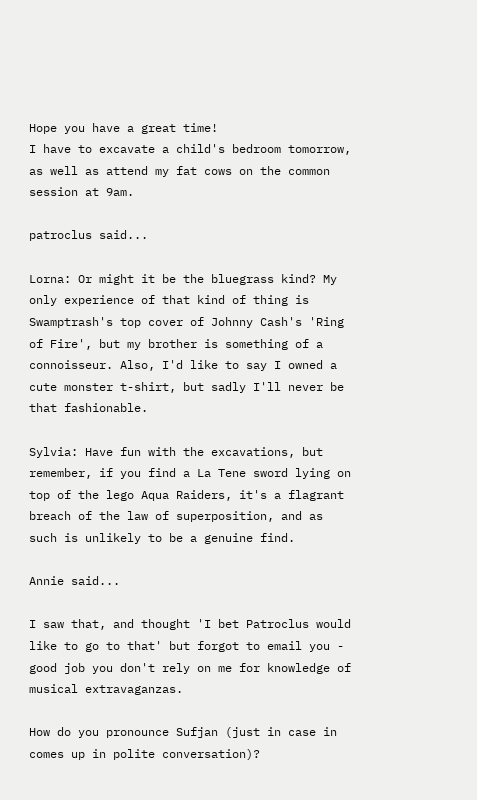Hope you have a great time!
I have to excavate a child's bedroom tomorrow, as well as attend my fat cows on the common session at 9am.

patroclus said...

Lorna: Or might it be the bluegrass kind? My only experience of that kind of thing is Swamptrash's top cover of Johnny Cash's 'Ring of Fire', but my brother is something of a connoisseur. Also, I'd like to say I owned a cute monster t-shirt, but sadly I'll never be that fashionable.

Sylvia: Have fun with the excavations, but remember, if you find a La Tene sword lying on top of the lego Aqua Raiders, it's a flagrant breach of the law of superposition, and as such is unlikely to be a genuine find.

Annie said...

I saw that, and thought 'I bet Patroclus would like to go to that' but forgot to email you - good job you don't rely on me for knowledge of musical extravaganzas.

How do you pronounce Sufjan (just in case in comes up in polite conversation)?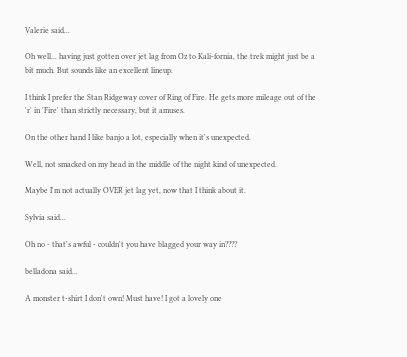Valerie said...

Oh well... having just gotten over jet lag from Oz to Kali-fornia, the trek might just be a bit much. But sounds like an excellent lineup.

I think I prefer the Stan Ridgeway cover of Ring of Fire. He gets more mileage out of the 'r' in 'Fire' than strictly necessary, but it amuses.

On the other hand I like banjo a lot, especially when it's unexpected.

Well, not smacked on my head in the middle of the night kind of unexpected.

Maybe I'm not actually OVER jet lag yet, now that I think about it.

Sylvia said...

Oh no - that's awful - couldn't you have blagged your way in????

belladona said...

A monster t-shirt I don't own! Must have! I got a lovely one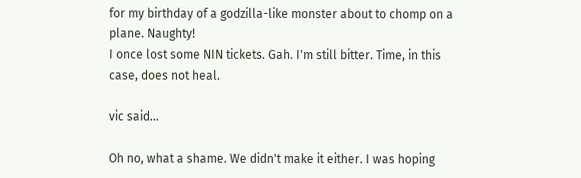for my birthday of a godzilla-like monster about to chomp on a plane. Naughty!
I once lost some NIN tickets. Gah. I'm still bitter. Time, in this case, does not heal.

vic said...

Oh no, what a shame. We didn't make it either. I was hoping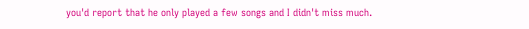you'd report that he only played a few songs and I didn't miss much.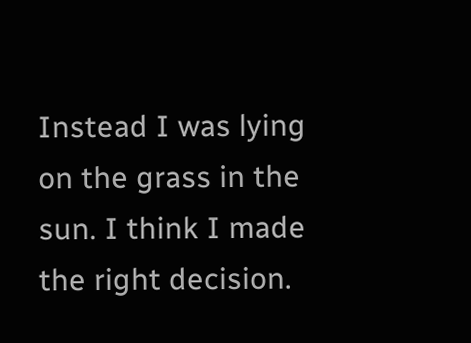Instead I was lying on the grass in the sun. I think I made the right decision.